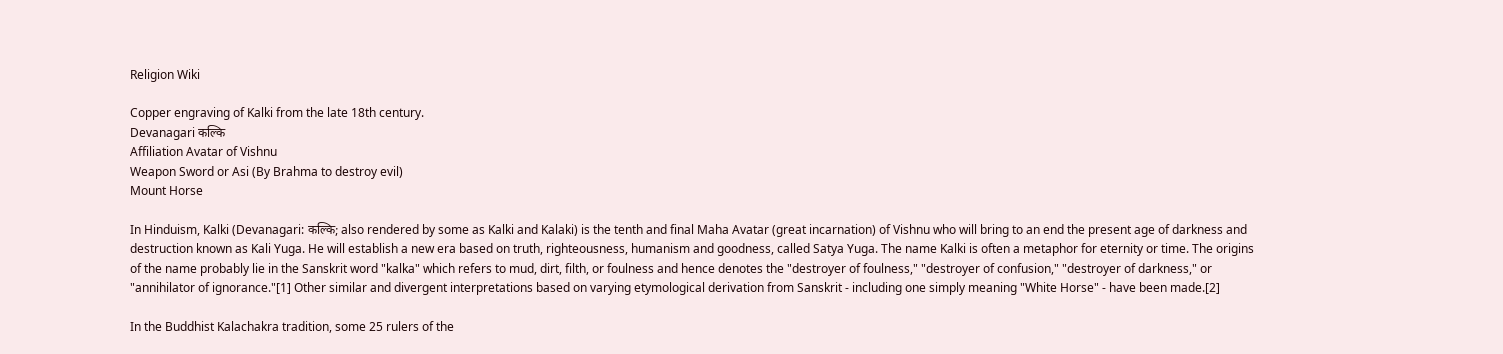Religion Wiki

Copper engraving of Kalki from the late 18th century.
Devanagari कल्कि
Affiliation Avatar of Vishnu
Weapon Sword or Asi (By Brahma to destroy evil)
Mount Horse

In Hinduism, Kalki (Devanagari: कल्कि; also rendered by some as Kalki and Kalaki) is the tenth and final Maha Avatar (great incarnation) of Vishnu who will bring to an end the present age of darkness and destruction known as Kali Yuga. He will establish a new era based on truth, righteousness, humanism and goodness, called Satya Yuga. The name Kalki is often a metaphor for eternity or time. The origins of the name probably lie in the Sanskrit word "kalka" which refers to mud, dirt, filth, or foulness and hence denotes the "destroyer of foulness," "destroyer of confusion," "destroyer of darkness," or "annihilator of ignorance."[1] Other similar and divergent interpretations based on varying etymological derivation from Sanskrit - including one simply meaning "White Horse" - have been made.[2]

In the Buddhist Kalachakra tradition, some 25 rulers of the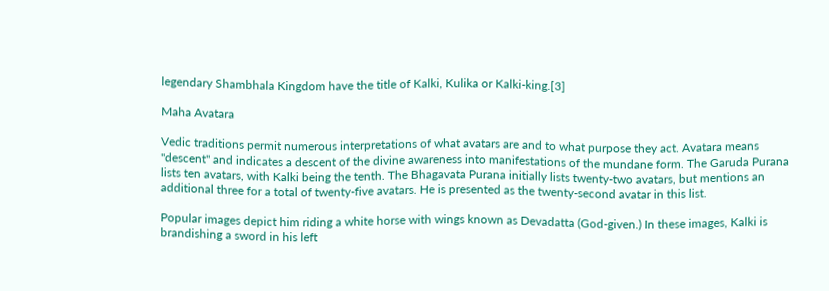legendary Shambhala Kingdom have the title of Kalki, Kulika or Kalki-king.[3]

Maha Avatara

Vedic traditions permit numerous interpretations of what avatars are and to what purpose they act. Avatara means "descent" and indicates a descent of the divine awareness into manifestations of the mundane form. The Garuda Purana lists ten avatars, with Kalki being the tenth. The Bhagavata Purana initially lists twenty-two avatars, but mentions an additional three for a total of twenty-five avatars. He is presented as the twenty-second avatar in this list.

Popular images depict him riding a white horse with wings known as Devadatta (God-given.) In these images, Kalki is brandishing a sword in his left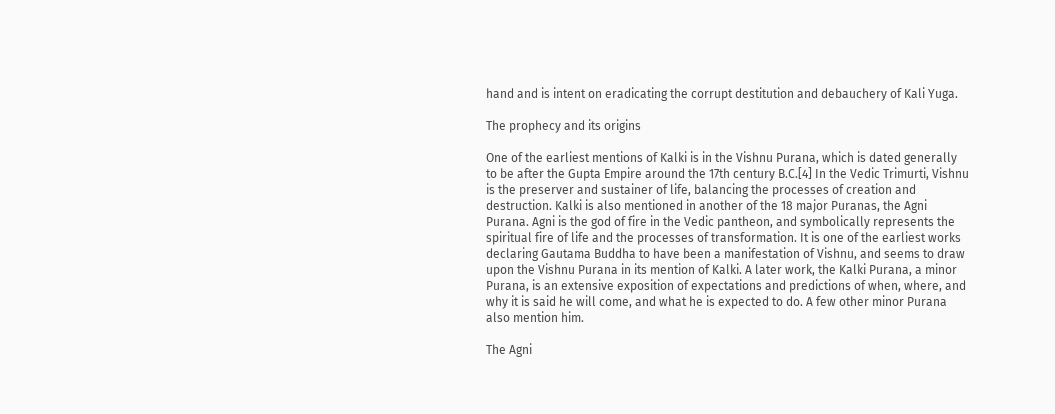hand and is intent on eradicating the corrupt destitution and debauchery of Kali Yuga.

The prophecy and its origins

One of the earliest mentions of Kalki is in the Vishnu Purana, which is dated generally to be after the Gupta Empire around the 17th century B.C.[4] In the Vedic Trimurti, Vishnu is the preserver and sustainer of life, balancing the processes of creation and destruction. Kalki is also mentioned in another of the 18 major Puranas, the Agni Purana. Agni is the god of fire in the Vedic pantheon, and symbolically represents the spiritual fire of life and the processes of transformation. It is one of the earliest works declaring Gautama Buddha to have been a manifestation of Vishnu, and seems to draw upon the Vishnu Purana in its mention of Kalki. A later work, the Kalki Purana, a minor Purana, is an extensive exposition of expectations and predictions of when, where, and why it is said he will come, and what he is expected to do. A few other minor Purana also mention him.

The Agni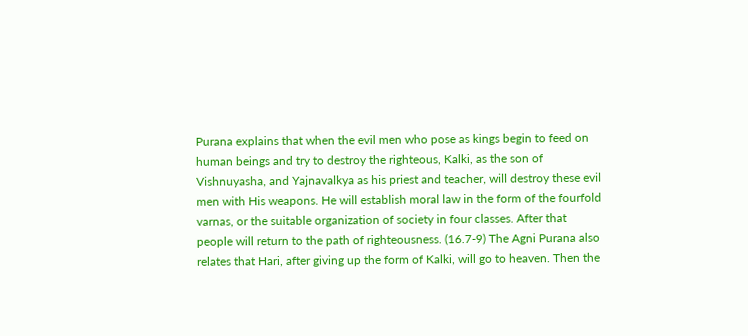Purana explains that when the evil men who pose as kings begin to feed on human beings and try to destroy the righteous, Kalki, as the son of Vishnuyasha, and Yajnavalkya as his priest and teacher, will destroy these evil men with His weapons. He will establish moral law in the form of the fourfold varnas, or the suitable organization of society in four classes. After that people will return to the path of righteousness. (16.7-9) The Agni Purana also relates that Hari, after giving up the form of Kalki, will go to heaven. Then the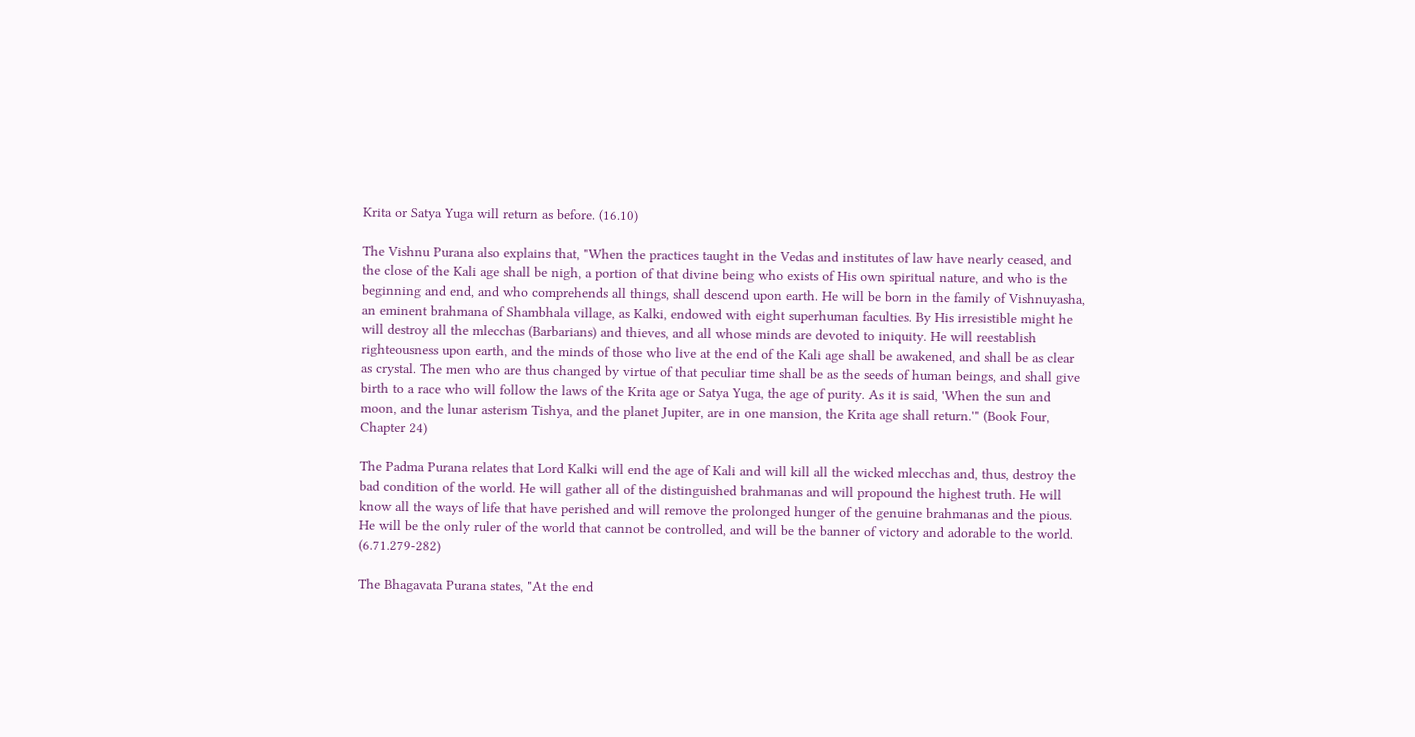Krita or Satya Yuga will return as before. (16.10)

The Vishnu Purana also explains that, "When the practices taught in the Vedas and institutes of law have nearly ceased, and the close of the Kali age shall be nigh, a portion of that divine being who exists of His own spiritual nature, and who is the beginning and end, and who comprehends all things, shall descend upon earth. He will be born in the family of Vishnuyasha, an eminent brahmana of Shambhala village, as Kalki, endowed with eight superhuman faculties. By His irresistible might he will destroy all the mlecchas (Barbarians) and thieves, and all whose minds are devoted to iniquity. He will reestablish righteousness upon earth, and the minds of those who live at the end of the Kali age shall be awakened, and shall be as clear as crystal. The men who are thus changed by virtue of that peculiar time shall be as the seeds of human beings, and shall give birth to a race who will follow the laws of the Krita age or Satya Yuga, the age of purity. As it is said, 'When the sun and moon, and the lunar asterism Tishya, and the planet Jupiter, are in one mansion, the Krita age shall return.'" (Book Four, Chapter 24)

The Padma Purana relates that Lord Kalki will end the age of Kali and will kill all the wicked mlecchas and, thus, destroy the bad condition of the world. He will gather all of the distinguished brahmanas and will propound the highest truth. He will know all the ways of life that have perished and will remove the prolonged hunger of the genuine brahmanas and the pious. He will be the only ruler of the world that cannot be controlled, and will be the banner of victory and adorable to the world. (6.71.279-282)

The Bhagavata Purana states, "At the end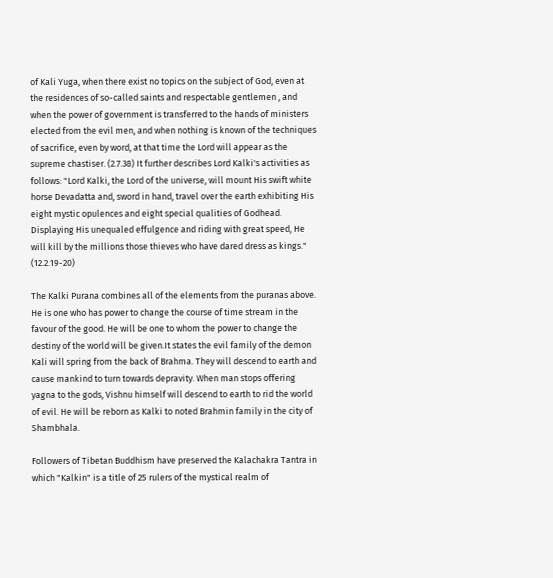of Kali Yuga, when there exist no topics on the subject of God, even at the residences of so-called saints and respectable gentlemen , and when the power of government is transferred to the hands of ministers elected from the evil men, and when nothing is known of the techniques of sacrifice, even by word, at that time the Lord will appear as the supreme chastiser. (2.7.38) It further describes Lord Kalki's activities as follows: "Lord Kalki, the Lord of the universe, will mount His swift white horse Devadatta and, sword in hand, travel over the earth exhibiting His eight mystic opulences and eight special qualities of Godhead. Displaying His unequaled effulgence and riding with great speed, He will kill by the millions those thieves who have dared dress as kings." (12.2.19-20)

The Kalki Purana combines all of the elements from the puranas above. He is one who has power to change the course of time stream in the favour of the good. He will be one to whom the power to change the destiny of the world will be given.It states the evil family of the demon Kali will spring from the back of Brahma. They will descend to earth and cause mankind to turn towards depravity. When man stops offering yagna to the gods, Vishnu himself will descend to earth to rid the world of evil. He will be reborn as Kalki to noted Brahmin family in the city of Shambhala.

Followers of Tibetan Buddhism have preserved the Kalachakra Tantra in which "Kalkin" is a title of 25 rulers of the mystical realm of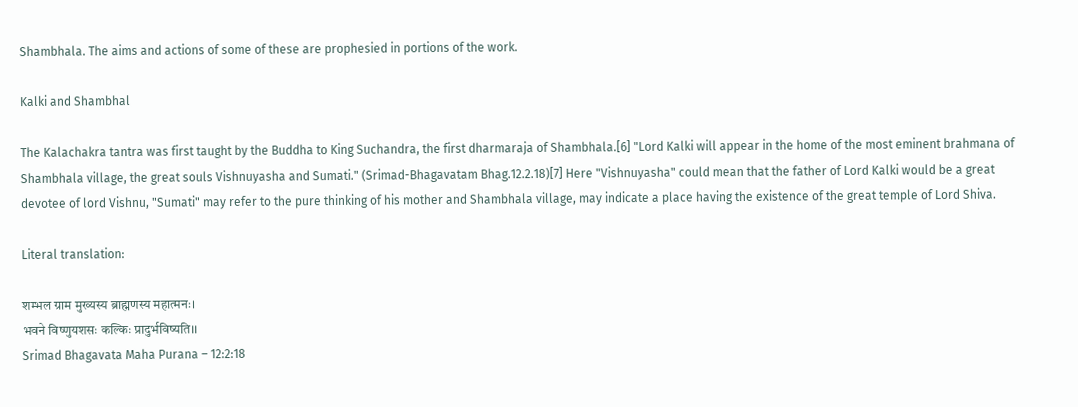Shambhala. The aims and actions of some of these are prophesied in portions of the work.

Kalki and Shambhal

The Kalachakra tantra was first taught by the Buddha to King Suchandra, the first dharmaraja of Shambhala.[6] "Lord Kalki will appear in the home of the most eminent brahmana of Shambhala village, the great souls Vishnuyasha and Sumati." (Srimad-Bhagavatam Bhag.12.2.18)[7] Here "Vishnuyasha" could mean that the father of Lord Kalki would be a great devotee of lord Vishnu, "Sumati" may refer to the pure thinking of his mother and Shambhala village, may indicate a place having the existence of the great temple of Lord Shiva.

Literal translation:

शम्भल ग्राम मुख्यस्य ब्राह्मणस्य महात्मनः।
भवने विष्णुयशसः कल्किः प्रादुर्भविष्यति।।
Srimad Bhagavata Maha Purana – 12:2:18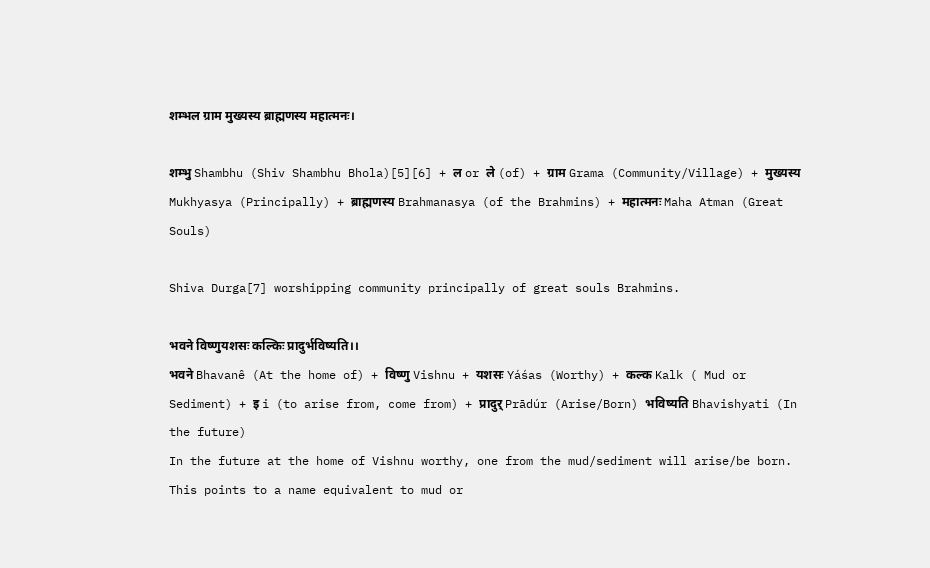शम्भल ग्राम मुख्यस्य ब्राह्मणस्य महात्मनः।

शम्भु Shambhu (Shiv Shambhu Bhola)[5][6] + ल or ले (of) + ग्राम Grama (Community/Village) + मुख्यस्य Mukhyasya (Principally) + ब्राह्मणस्य Brahmanasya (of the Brahmins) + महात्मनः Maha Atman (Great Souls)

Shiva Durga[7] worshipping community principally of great souls Brahmins.

भवने विष्णुयशसः कल्किः प्रादुर्भविष्यति।।
भवने Bhavanê (At the home of) + विष्णु Vishnu + यशसः Yáśas (Worthy) + कल्क Kalk ( Mud or Sediment) + इ i (to arise from, come from) + प्रादुर् Prādúr (Arise/Born) भविष्यति Bhavishyati (In the future)
In the future at the home of Vishnu worthy, one from the mud/sediment will arise/be born.
This points to a name equivalent to mud or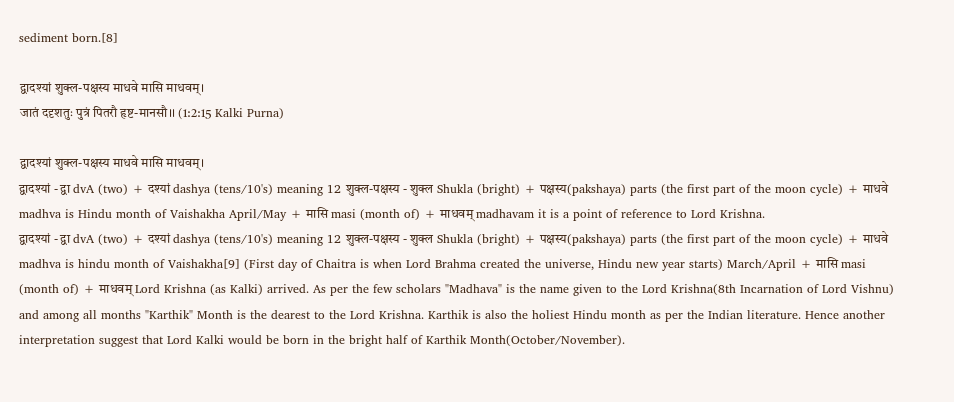sediment born.[8]

द्वादश्यां शुक्ल-पक्षस्य माधवे मासि माधवम्।
जातं ददृशतुः पुत्रं पितरौ हृष्ट-मानसौ।। (1:2:15 Kalki Purna)

द्वादश्यां शुक्ल-पक्षस्य माधवे मासि माधवम्।
द्वादश्यां - द्वा dvA (two) + दश्यां dashya (tens/10's) meaning 12 शुक्ल-पक्षस्य - शुक्ल Shukla (bright) + पक्षस्य(pakshaya) parts (the first part of the moon cycle) + माधवे madhva is Hindu month of Vaishakha April/May + मासि masi (month of) + माधवम् madhavam it is a point of reference to Lord Krishna.
द्वादश्यां - द्वा dvA (two) + दश्यां dashya (tens/10's) meaning 12 शुक्ल-पक्षस्य - शुक्ल Shukla (bright) + पक्षस्य(pakshaya) parts (the first part of the moon cycle) + माधवे madhva is hindu month of Vaishakha[9] (First day of Chaitra is when Lord Brahma created the universe, Hindu new year starts) March/April + मासि masi (month of) + माधवम् Lord Krishna (as Kalki) arrived. As per the few scholars "Madhava" is the name given to the Lord Krishna(8th Incarnation of Lord Vishnu) and among all months "Karthik" Month is the dearest to the Lord Krishna. Karthik is also the holiest Hindu month as per the Indian literature. Hence another interpretation suggest that Lord Kalki would be born in the bright half of Karthik Month(October/November).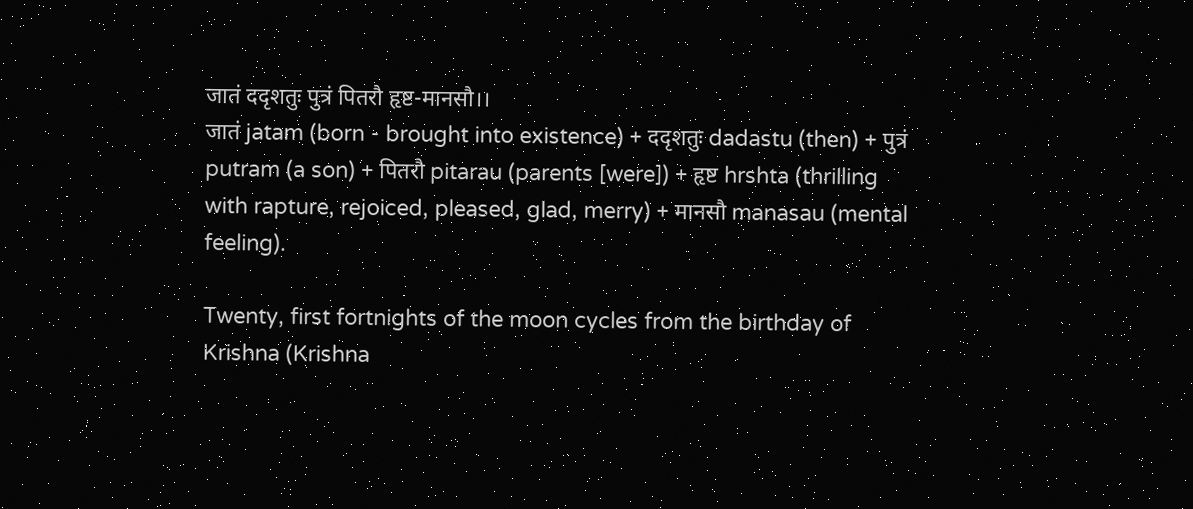जातं ददृशतुः पुत्रं पितरौ हृष्ट-मानसौ।।
जातं jatam (born - brought into existence) + ददृशतुः dadastu (then) + पुत्रं putram (a son) + पितरौ pitarau (parents [were]) + हृष्ट hrshta (thrilling with rapture, rejoiced, pleased, glad, merry) + मानसौ manasau (mental feeling).

Twenty, first fortnights of the moon cycles from the birthday of Krishna (Krishna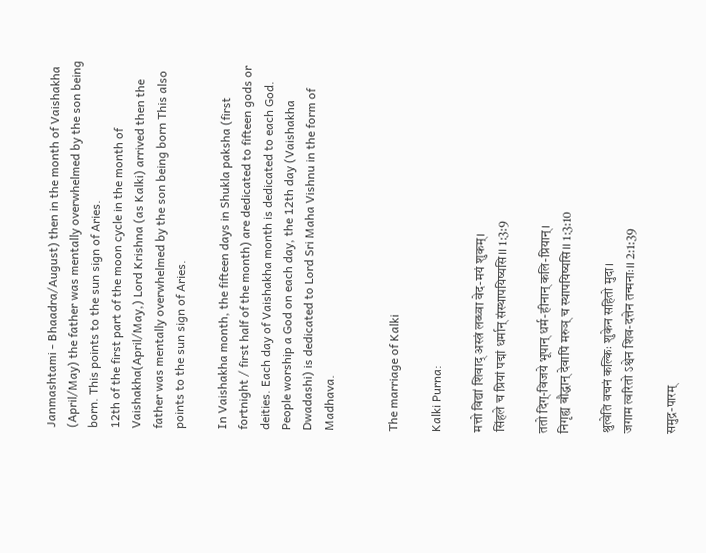Janmashtami - Bhaadra/August) then in the month of Vaishakha (April/May) the father was mentally overwhelmed by the son being born. This points to the sun sign of Aries.
12th of the first part of the moon cycle in the month of Vaishakha(April/May,) Lord Krishna (as Kalki) arrived then the father was mentally overwhelmed by the son being born This also points to the sun sign of Aries.

In Vaishakha month, the fifteen days in Shukla paksha (first fortnight / first half of the month) are dedicated to fifteen gods or deities. Each day of Vaishakha month is dedicated to each God. People worship a God on each day, the 12th day (Vaishakha Dwadashi) is dedicated to Lord Sri Maha Vishnu in the form of Madhava.


The marriage of Kalki

Kalki Purna:

मत्तो विद्यां शिवाद् अस्त्रं लब्ध्वा वेद-मयं शुकम्।
सिंहले च प्रियां पद्मां धर्मान् संस्थापयिष्यसि।। 1:3:9

ततो दिग्-विजये भूपान् धर्म-हीनान् कलि-प्रियान्।
निगृह्य बौद्धान् देवापिं मरुञ् च स्थापयिष्यसि।। 1:3:10

श्रुत्वेति वचनं कल्किः शुकेन सहितो मुदा।
जगाम त्वरितो ऽश्वेन शिव-दत्तेन तन्मनाः।। 2:1:39

समुद्र-पारम्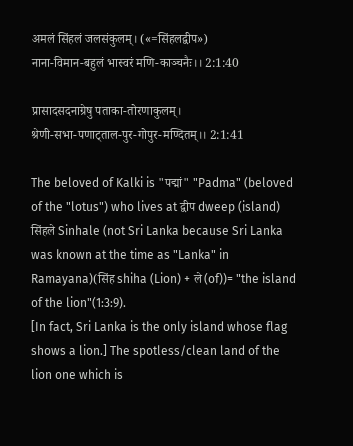अमलं सिंहलं जलसंकुलम्। («=सिंहलद्वीप»)
नाना-विमान-बहुलं भास्वरं मणि-काञ्चनैः।। 2:1:40

प्रासादसदनाग्रेषु पताका-तोरणाकुलम्।
श्रेणी-सभा-पणाट्ताल-पुर-गोपुर-मण्दितम्।। 2:1:41

The beloved of Kalki is "पद्मां" "Padma" (beloved of the "lotus") who lives at द्वीप dweep (island) सिंहले Sinhale (not Sri Lanka because Sri Lanka was known at the time as "Lanka" in Ramayana)(सिंह shiha (Lion) + ले(of))= "the island of the lion"(1:3:9).
[In fact, Sri Lanka is the only island whose flag shows a lion.] The spotless/clean land of the lion one which is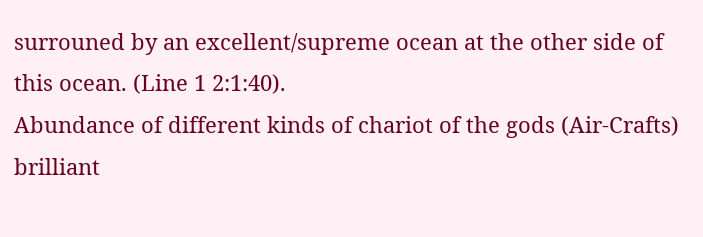surrouned by an excellent/supreme ocean at the other side of this ocean. (Line 1 2:1:40).
Abundance of different kinds of chariot of the gods (Air-Crafts) brilliant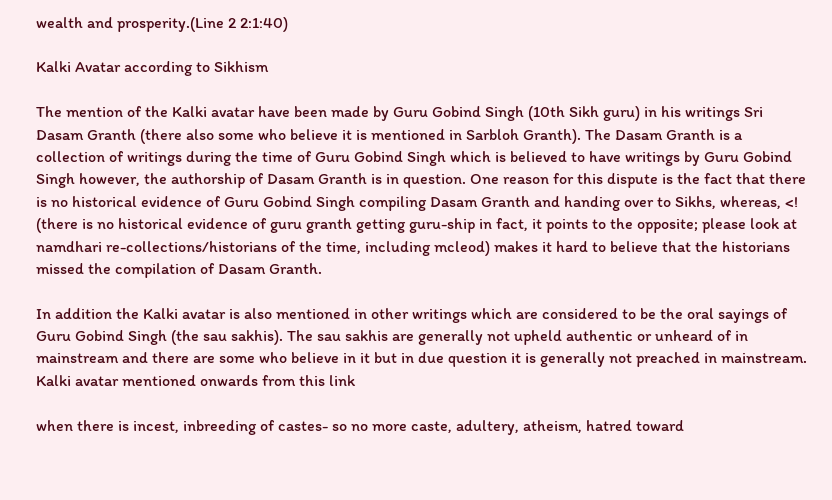wealth and prosperity.(Line 2 2:1:40)

Kalki Avatar according to Sikhism

The mention of the Kalki avatar have been made by Guru Gobind Singh (10th Sikh guru) in his writings Sri Dasam Granth (there also some who believe it is mentioned in Sarbloh Granth). The Dasam Granth is a collection of writings during the time of Guru Gobind Singh which is believed to have writings by Guru Gobind Singh however, the authorship of Dasam Granth is in question. One reason for this dispute is the fact that there is no historical evidence of Guru Gobind Singh compiling Dasam Granth and handing over to Sikhs, whereas, <! (there is no historical evidence of guru granth getting guru-ship in fact, it points to the opposite; please look at namdhari re-collections/historians of the time, including mcleod) makes it hard to believe that the historians missed the compilation of Dasam Granth.

In addition the Kalki avatar is also mentioned in other writings which are considered to be the oral sayings of Guru Gobind Singh (the sau sakhis). The sau sakhis are generally not upheld authentic or unheard of in mainstream and there are some who believe in it but in due question it is generally not preached in mainstream. Kalki avatar mentioned onwards from this link

when there is incest, inbreeding of castes- so no more caste, adultery, atheism, hatred toward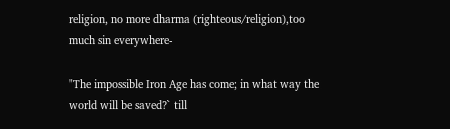religion, no more dharma (righteous/religion),too much sin everywhere-

"The impossible Iron Age has come; in what way the world will be saved?` till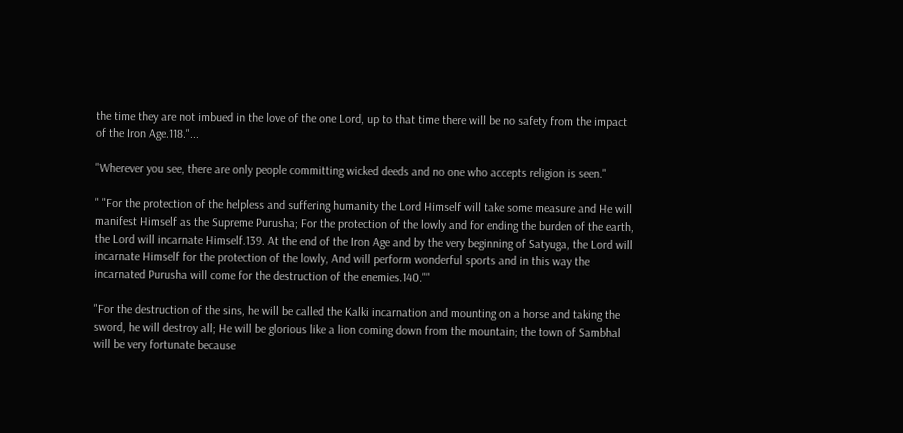the time they are not imbued in the love of the one Lord, up to that time there will be no safety from the impact of the Iron Age.118."...

"Wherever you see, there are only people committing wicked deeds and no one who accepts religion is seen."

" "For the protection of the helpless and suffering humanity the Lord Himself will take some measure and He will manifest Himself as the Supreme Purusha; For the protection of the lowly and for ending the burden of the earth, the Lord will incarnate Himself.139. At the end of the Iron Age and by the very beginning of Satyuga, the Lord will incarnate Himself for the protection of the lowly, And will perform wonderful sports and in this way the incarnated Purusha will come for the destruction of the enemies.140.""

"For the destruction of the sins, he will be called the Kalki incarnation and mounting on a horse and taking the sword, he will destroy all; He will be glorious like a lion coming down from the mountain; the town of Sambhal will be very fortunate because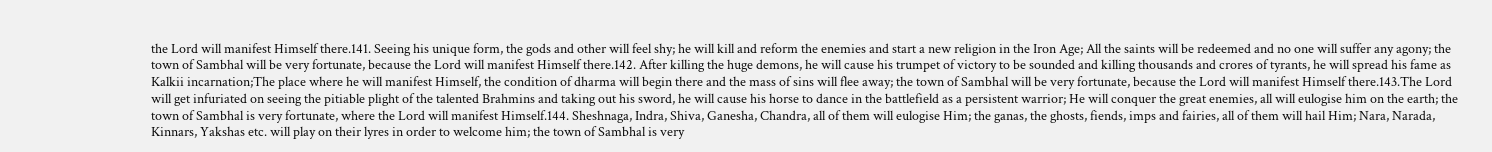the Lord will manifest Himself there.141. Seeing his unique form, the gods and other will feel shy; he will kill and reform the enemies and start a new religion in the Iron Age; All the saints will be redeemed and no one will suffer any agony; the town of Sambhal will be very fortunate, because the Lord will manifest Himself there.142. After killing the huge demons, he will cause his trumpet of victory to be sounded and killing thousands and crores of tyrants, he will spread his fame as Kalkii incarnation;The place where he will manifest Himself, the condition of dharma will begin there and the mass of sins will flee away; the town of Sambhal will be very fortunate, because the Lord will manifest Himself there.143.The Lord will get infuriated on seeing the pitiable plight of the talented Brahmins and taking out his sword, he will cause his horse to dance in the battlefield as a persistent warrior; He will conquer the great enemies, all will eulogise him on the earth; the town of Sambhal is very fortunate, where the Lord will manifest Himself.144. Sheshnaga, Indra, Shiva, Ganesha, Chandra, all of them will eulogise Him; the ganas, the ghosts, fiends, imps and fairies, all of them will hail Him; Nara, Narada, Kinnars, Yakshas etc. will play on their lyres in order to welcome him; the town of Sambhal is very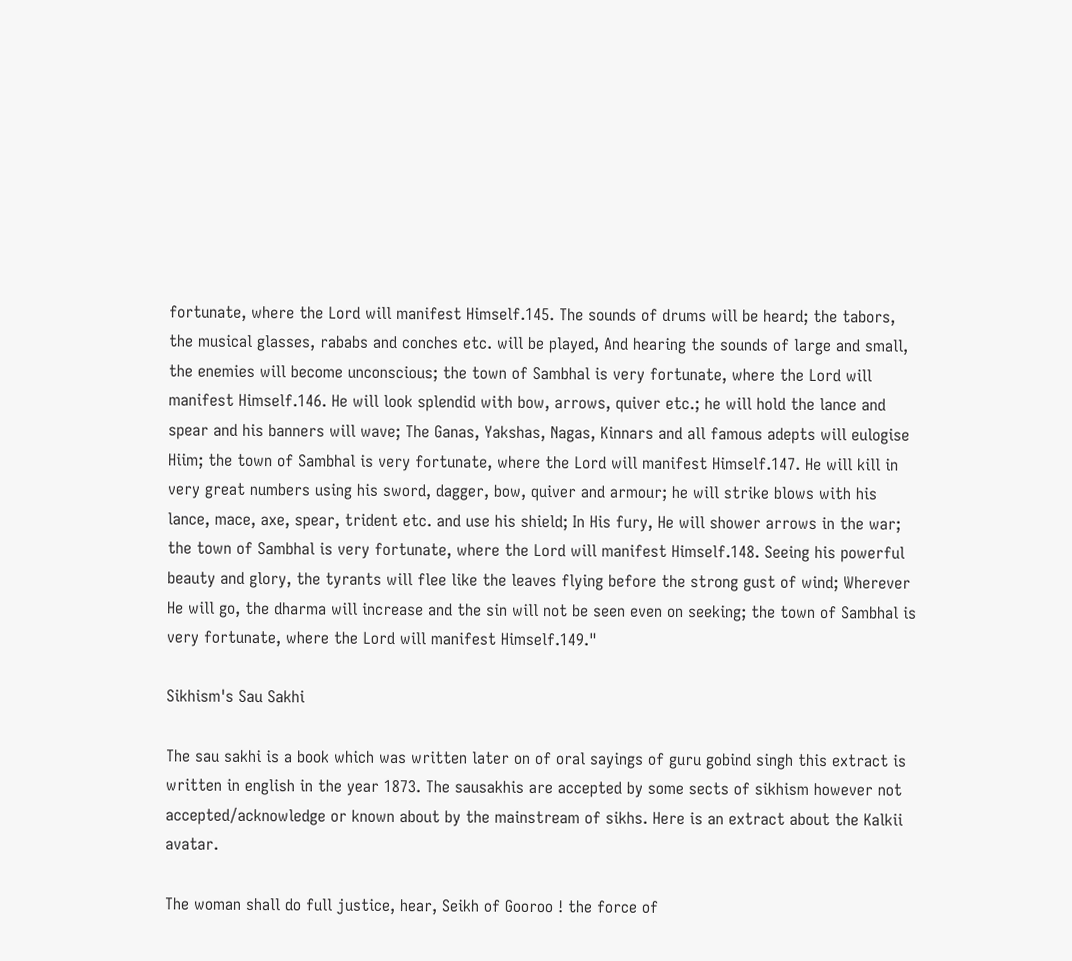fortunate, where the Lord will manifest Himself.145. The sounds of drums will be heard; the tabors, the musical glasses, rababs and conches etc. will be played, And hearing the sounds of large and small, the enemies will become unconscious; the town of Sambhal is very fortunate, where the Lord will manifest Himself.146. He will look splendid with bow, arrows, quiver etc.; he will hold the lance and spear and his banners will wave; The Ganas, Yakshas, Nagas, Kinnars and all famous adepts will eulogise Hiim; the town of Sambhal is very fortunate, where the Lord will manifest Himself.147. He will kill in very great numbers using his sword, dagger, bow, quiver and armour; he will strike blows with his lance, mace, axe, spear, trident etc. and use his shield; In His fury, He will shower arrows in the war; the town of Sambhal is very fortunate, where the Lord will manifest Himself.148. Seeing his powerful beauty and glory, the tyrants will flee like the leaves flying before the strong gust of wind; Wherever He will go, the dharma will increase and the sin will not be seen even on seeking; the town of Sambhal is very fortunate, where the Lord will manifest Himself.149."

Sikhism's Sau Sakhi

The sau sakhi is a book which was written later on of oral sayings of guru gobind singh this extract is written in english in the year 1873. The sausakhis are accepted by some sects of sikhism however not accepted/acknowledge or known about by the mainstream of sikhs. Here is an extract about the Kalkii avatar.

The woman shall do full justice, hear, Seikh of Gooroo ! the force of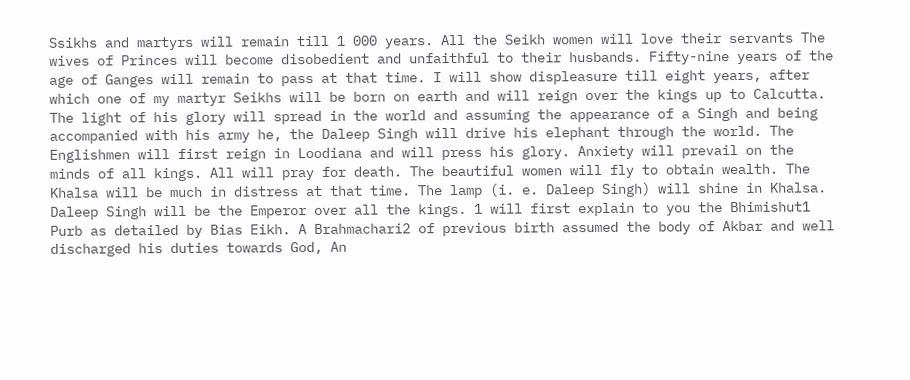Ssikhs and martyrs will remain till 1 000 years. All the Seikh women will love their servants The wives of Princes will become disobedient and unfaithful to their husbands. Fifty-nine years of the age of Ganges will remain to pass at that time. I will show displeasure till eight years, after which one of my martyr Seikhs will be born on earth and will reign over the kings up to Calcutta. The light of his glory will spread in the world and assuming the appearance of a Singh and being accompanied with his army he, the Daleep Singh will drive his elephant through the world. The Englishmen will first reign in Loodiana and will press his glory. Anxiety will prevail on the minds of all kings. All will pray for death. The beautiful women will fly to obtain wealth. The Khalsa will be much in distress at that time. The lamp (i. e. Daleep Singh) will shine in Khalsa. Daleep Singh will be the Emperor over all the kings. 1 will first explain to you the Bhimishut1 Purb as detailed by Bias Eikh. A Brahmachari2 of previous birth assumed the body of Akbar and well discharged his duties towards God, An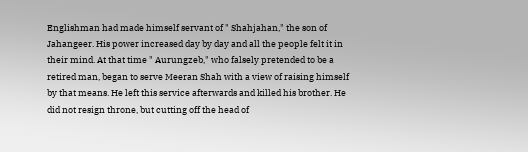Englishman had made himself servant of " Shahjahan," the son of Jahangeer. His power increased day by day and all the people felt it in their mind. At that time " Aurungzeb," who falsely pretended to be a retired man, began to serve Meeran Shah with a view of raising himself by that means. He left this service afterwards and killed his brother. He did not resign throne, but cutting off the head of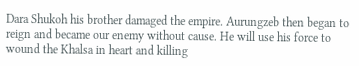Dara Shukoh his brother damaged the empire. Aurungzeb then began to reign and became our enemy without cause. He will use his force to wound the Khalsa in heart and killing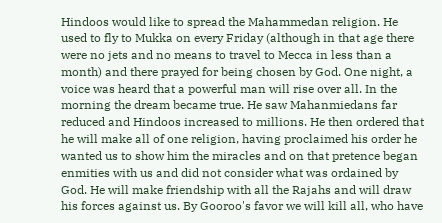Hindoos would like to spread the Mahammedan religion. He used to fly to Mukka on every Friday (although in that age there were no jets and no means to travel to Mecca in less than a month) and there prayed for being chosen by God. One night, a voice was heard that a powerful man will rise over all. In the morning the dream became true. He saw Mahanmiedans far reduced and Hindoos increased to millions. He then ordered that he will make all of one religion, having proclaimed his order he wanted us to show him the miracles and on that pretence began enmities with us and did not consider what was ordained by God. He will make friendship with all the Rajahs and will draw his forces against us. By Gooroo's favor we will kill all, who have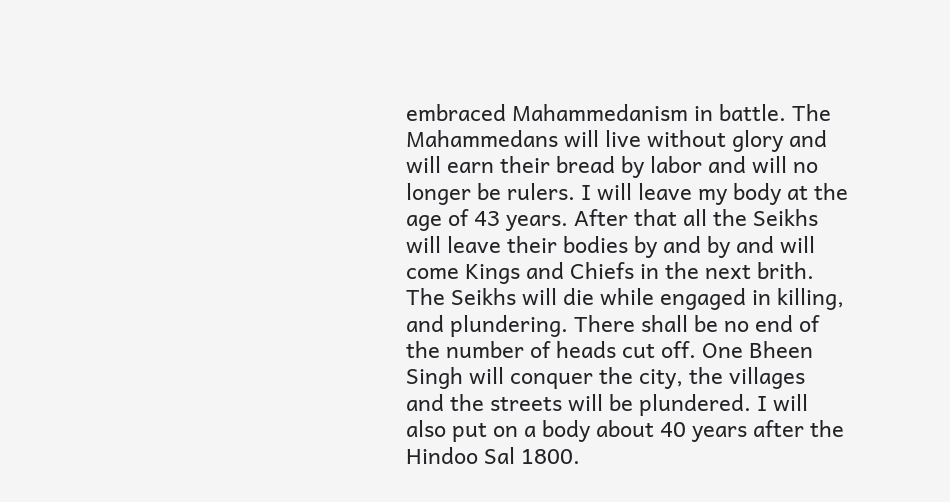embraced Mahammedanism in battle. The Mahammedans will live without glory and will earn their bread by labor and will no longer be rulers. I will leave my body at the age of 43 years. After that all the Seikhs will leave their bodies by and by and will come Kings and Chiefs in the next brith. The Seikhs will die while engaged in killing, and plundering. There shall be no end of the number of heads cut off. One Bheen Singh will conquer the city, the villages and the streets will be plundered. I will also put on a body about 40 years after the Hindoo Sal 1800.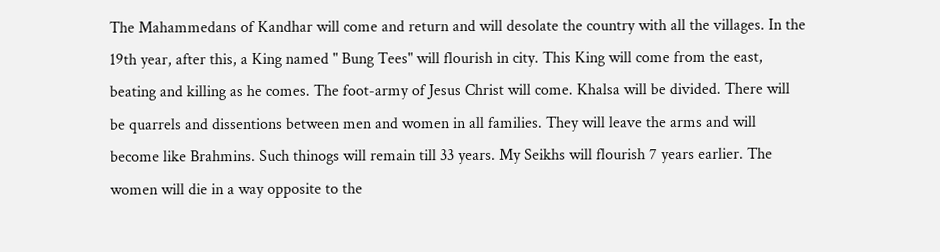The Mahammedans of Kandhar will come and return and will desolate the country with all the villages. In the 19th year, after this, a King named " Bung Tees" will flourish in city. This King will come from the east, beating and killing as he comes. The foot-army of Jesus Christ will come. Khalsa will be divided. There will be quarrels and dissentions between men and women in all families. They will leave the arms and will become like Brahmins. Such thinogs will remain till 33 years. My Seikhs will flourish 7 years earlier. The women will die in a way opposite to the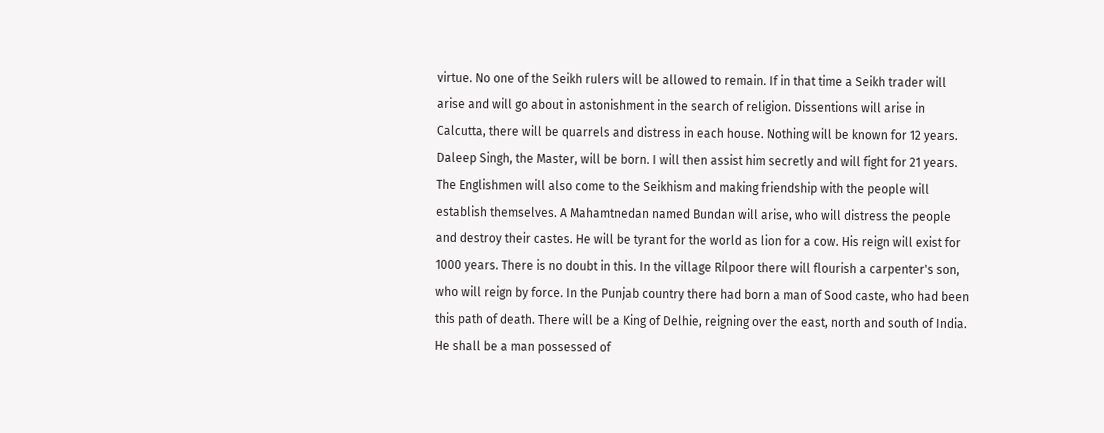virtue. No one of the Seikh rulers will be allowed to remain. If in that time a Seikh trader will arise and will go about in astonishment in the search of religion. Dissentions will arise in Calcutta, there will be quarrels and distress in each house. Nothing will be known for 12 years. Daleep Singh, the Master, will be born. I will then assist him secretly and will fight for 21 years. The Englishmen will also come to the Seikhism and making friendship with the people will establish themselves. A Mahamtnedan named Bundan will arise, who will distress the people and destroy their castes. He will be tyrant for the world as lion for a cow. His reign will exist for 1000 years. There is no doubt in this. In the village Rilpoor there will flourish a carpenter's son, who will reign by force. In the Punjab country there had born a man of Sood caste, who had been this path of death. There will be a King of Delhie, reigning over the east, north and south of India. He shall be a man possessed of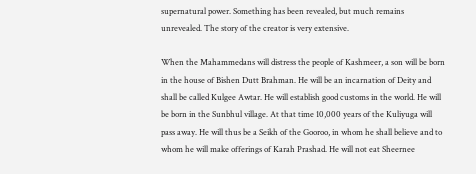supernatural power. Something has been revealed, but much remains unrevealed. The story of the creator is very extensive.

When the Mahammedans will distress the people of Kashmeer, a son will be born in the house of Bishen Dutt Brahman. He will be an incarnation of Deity and shall be called Kulgee Awtar. He will establish good customs in the world. He will be born in the Sunbhul village. At that time 10,000 years of the Kuliyuga will pass away. He will thus be a Seikh of the Gooroo, in whom he shall believe and to whom he will make offerings of Karah Prashad. He will not eat Sheernee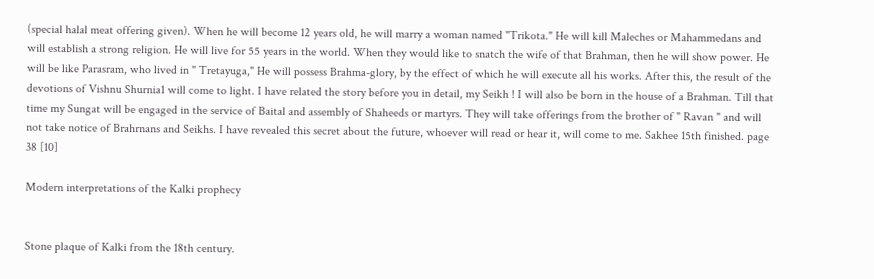(special halal meat offering given). When he will become 12 years old, he will marry a woman named "Trikota." He will kill Maleches or Mahammedans and will establish a strong religion. He will live for 55 years in the world. When they would like to snatch the wife of that Brahman, then he will show power. He will be like Parasram, who lived in " Tretayuga," He will possess Brahma-glory, by the effect of which he will execute all his works. After this, the result of the devotions of Vishnu Shurnia1 will come to light. I have related the story before you in detail, my Seikh ! I will also be born in the house of a Brahman. Till that time my Sungat will be engaged in the service of Baital and assembly of Shaheeds or martyrs. They will take offerings from the brother of " Ravan " and will not take notice of Brahrnans and Seikhs. I have revealed this secret about the future, whoever will read or hear it, will come to me. Sakhee 15th finished. page 38 [10]

Modern interpretations of the Kalki prophecy


Stone plaque of Kalki from the 18th century.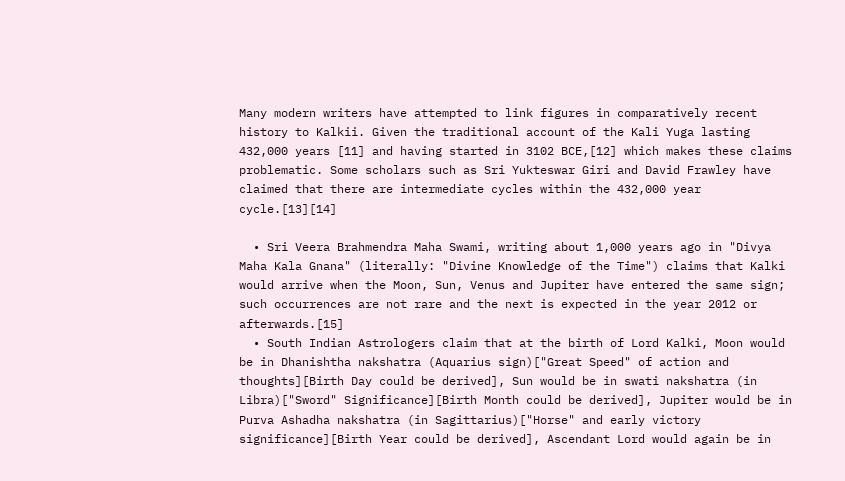Many modern writers have attempted to link figures in comparatively recent history to Kalkii. Given the traditional account of the Kali Yuga lasting 432,000 years [11] and having started in 3102 BCE,[12] which makes these claims problematic. Some scholars such as Sri Yukteswar Giri and David Frawley have claimed that there are intermediate cycles within the 432,000 year cycle.[13][14]

  • Sri Veera Brahmendra Maha Swami, writing about 1,000 years ago in "Divya Maha Kala Gnana" (literally: "Divine Knowledge of the Time") claims that Kalki would arrive when the Moon, Sun, Venus and Jupiter have entered the same sign; such occurrences are not rare and the next is expected in the year 2012 or afterwards.[15]
  • South Indian Astrologers claim that at the birth of Lord Kalki, Moon would be in Dhanishtha nakshatra (Aquarius sign)["Great Speed" of action and thoughts][Birth Day could be derived], Sun would be in swati nakshatra (in Libra)["Sword" Significance][Birth Month could be derived], Jupiter would be in Purva Ashadha nakshatra (in Sagittarius)["Horse" and early victory significance][Birth Year could be derived], Ascendant Lord would again be in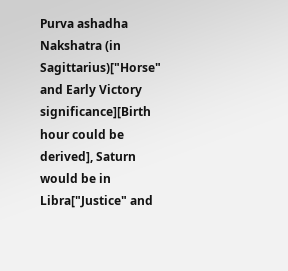Purva ashadha Nakshatra (in Sagittarius)["Horse" and Early Victory significance][Birth hour could be derived], Saturn would be in Libra["Justice" and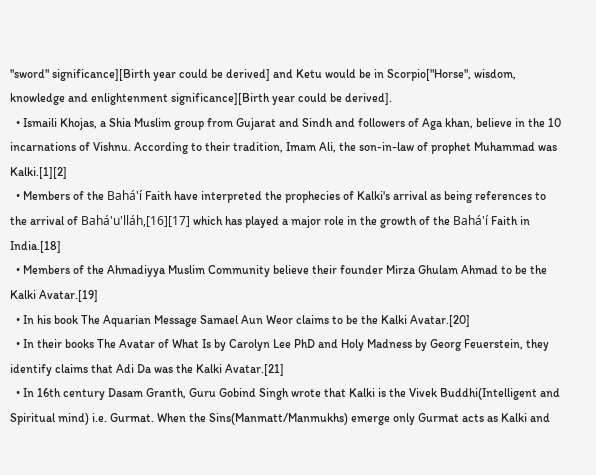"sword" significance][Birth year could be derived] and Ketu would be in Scorpio["Horse", wisdom, knowledge and enlightenment significance][Birth year could be derived].
  • Ismaili Khojas, a Shia Muslim group from Gujarat and Sindh and followers of Aga khan, believe in the 10 incarnations of Vishnu. According to their tradition, Imam Ali, the son-in-law of prophet Muhammad was Kalki.[1][2]
  • Members of the Bahá'í Faith have interpreted the prophecies of Kalki's arrival as being references to the arrival of Bahá'u'lláh,[16][17] which has played a major role in the growth of the Bahá'í Faith in India.[18]
  • Members of the Ahmadiyya Muslim Community believe their founder Mirza Ghulam Ahmad to be the Kalki Avatar.[19]
  • In his book The Aquarian Message Samael Aun Weor claims to be the Kalki Avatar.[20]
  • In their books The Avatar of What Is by Carolyn Lee PhD and Holy Madness by Georg Feuerstein, they identify claims that Adi Da was the Kalki Avatar.[21]
  • In 16th century Dasam Granth, Guru Gobind Singh wrote that Kalki is the Vivek Buddhi(Intelligent and Spiritual mind) i.e. Gurmat. When the Sins(Manmatt/Manmukhs) emerge only Gurmat acts as Kalki and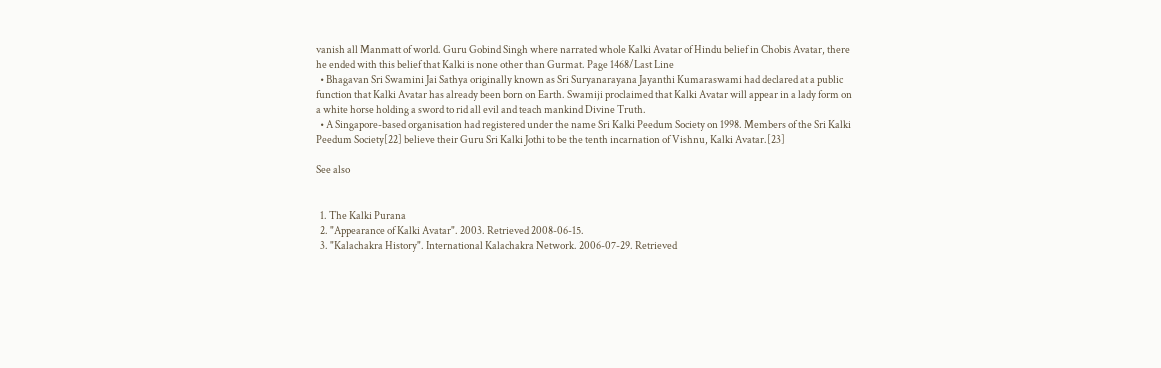vanish all Manmatt of world. Guru Gobind Singh where narrated whole Kalki Avatar of Hindu belief in Chobis Avatar, there he ended with this belief that Kalki is none other than Gurmat. Page 1468/Last Line
  • Bhagavan Sri Swamini Jai Sathya originally known as Sri Suryanarayana Jayanthi Kumaraswami had declared at a public function that Kalki Avatar has already been born on Earth. Swamiji proclaimed that Kalki Avatar will appear in a lady form on a white horse holding a sword to rid all evil and teach mankind Divine Truth.
  • A Singapore-based organisation had registered under the name Sri Kalki Peedum Society on 1998. Members of the Sri Kalki Peedum Society[22] believe their Guru Sri Kalki Jothi to be the tenth incarnation of Vishnu, Kalki Avatar.[23]

See also


  1. The Kalki Purana
  2. "Appearance of Kalki Avatar". 2003. Retrieved 2008-06-15.
  3. "Kalachakra History". International Kalachakra Network. 2006-07-29. Retrieved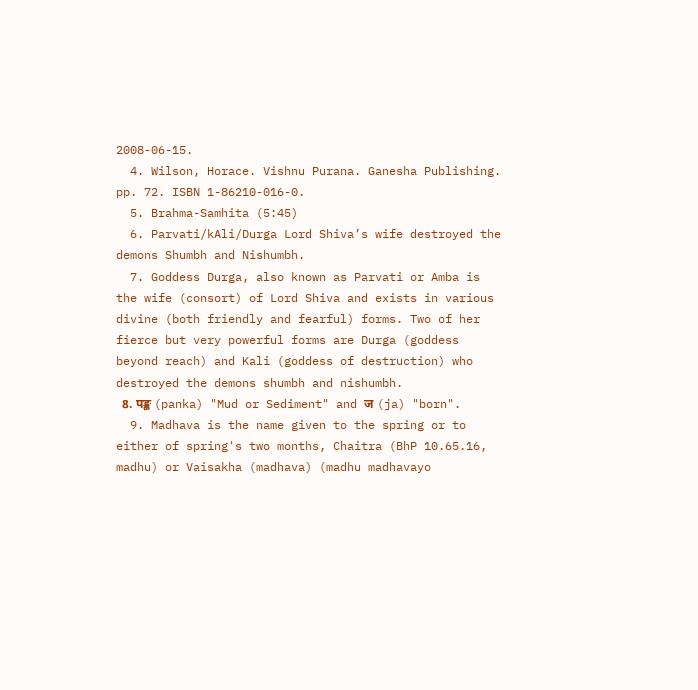2008-06-15.
  4. Wilson, Horace. Vishnu Purana. Ganesha Publishing. pp. 72. ISBN 1-86210-016-0.
  5. Brahma-Samhita (5:45)
  6. Parvati/kAli/Durga Lord Shiva’s wife destroyed the demons Shumbh and Nishumbh.
  7. Goddess Durga, also known as Parvati or Amba is the wife (consort) of Lord Shiva and exists in various divine (both friendly and fearful) forms. Two of her fierce but very powerful forms are Durga (goddess beyond reach) and Kali (goddess of destruction) who destroyed the demons shumbh and nishumbh.
  8. पङ्क (panka) "Mud or Sediment" and ज (ja) "born".
  9. Madhava is the name given to the spring or to either of spring's two months, Chaitra (BhP 10.65.16, madhu) or Vaisakha (madhava) (madhu madhavayo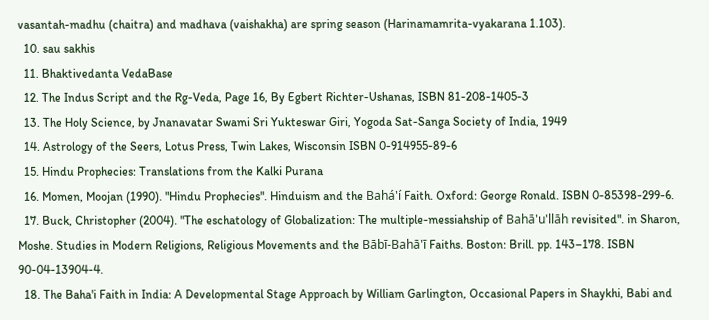vasantah-madhu (chaitra) and madhava (vaishakha) are spring season (Harinamamrita-vyakarana 1.103).
  10. sau sakhis
  11. Bhaktivedanta VedaBase
  12. The Indus Script and the Rg-Veda, Page 16, By Egbert Richter-Ushanas, ISBN 81-208-1405-3
  13. The Holy Science, by Jnanavatar Swami Sri Yukteswar Giri, Yogoda Sat-Sanga Society of India, 1949
  14. Astrology of the Seers, Lotus Press, Twin Lakes, Wisconsin ISBN 0-914955-89-6
  15. Hindu Prophecies: Translations from the Kalki Purana
  16. Momen, Moojan (1990). "Hindu Prophecies". Hinduism and the Bahá'í Faith. Oxford: George Ronald. ISBN 0-85398-299-6.
  17. Buck, Christopher (2004). "The eschatology of Globalization: The multiple-messiahship of Bahā'u'llāh revisited". in Sharon, Moshe. Studies in Modern Religions, Religious Movements and the Bābī-Bahā'ī Faiths. Boston: Brill. pp. 143–178. ISBN 90-04-13904-4.
  18. The Baha'i Faith in India: A Developmental Stage Approach by William Garlington, Occasional Papers in Shaykhi, Babi and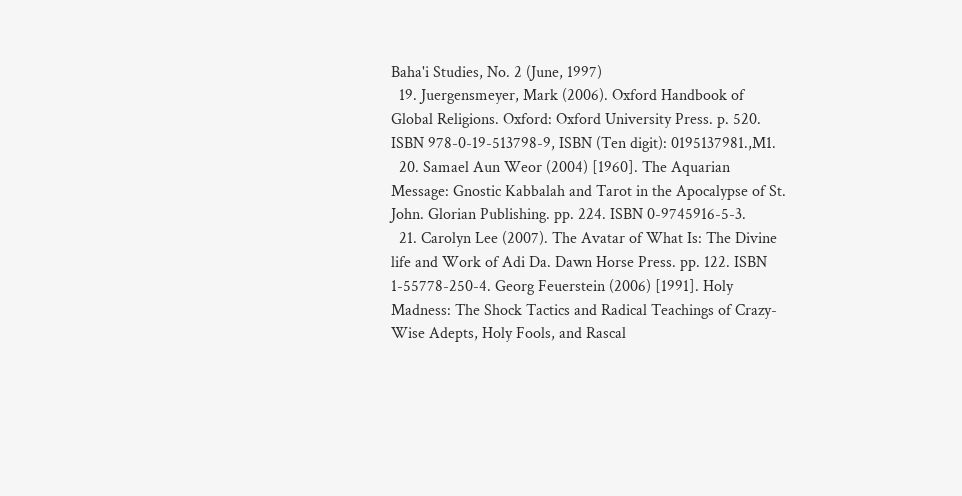Baha'i Studies, No. 2 (June, 1997)
  19. Juergensmeyer, Mark (2006). Oxford Handbook of Global Religions. Oxford: Oxford University Press. p. 520. ISBN 978-0-19-513798-9, ISBN (Ten digit): 0195137981.,M1.
  20. Samael Aun Weor (2004) [1960]. The Aquarian Message: Gnostic Kabbalah and Tarot in the Apocalypse of St. John. Glorian Publishing. pp. 224. ISBN 0-9745916-5-3.
  21. Carolyn Lee (2007). The Avatar of What Is: The Divine life and Work of Adi Da. Dawn Horse Press. pp. 122. ISBN 1-55778-250-4. Georg Feuerstein (2006) [1991]. Holy Madness: The Shock Tactics and Radical Teachings of Crazy-Wise Adepts, Holy Fools, and Rascal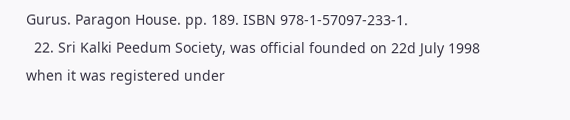Gurus. Paragon House. pp. 189. ISBN 978-1-57097-233-1.
  22. Sri Kalki Peedum Society, was official founded on 22d July 1998 when it was registered under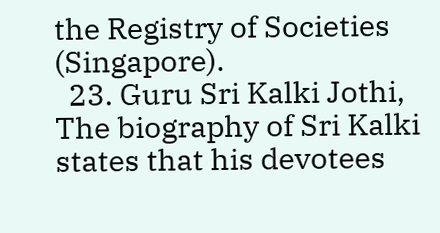the Registry of Societies (Singapore).
  23. Guru Sri Kalki Jothi, The biography of Sri Kalki states that his devotees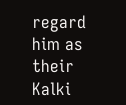regard him as their Kalki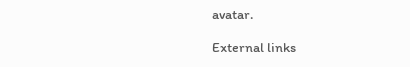avatar.

External links